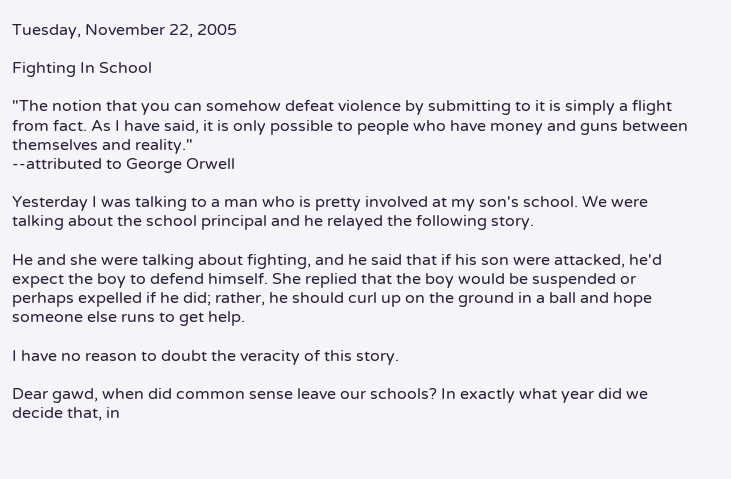Tuesday, November 22, 2005

Fighting In School

"The notion that you can somehow defeat violence by submitting to it is simply a flight from fact. As I have said, it is only possible to people who have money and guns between themselves and reality."
--attributed to George Orwell

Yesterday I was talking to a man who is pretty involved at my son's school. We were talking about the school principal and he relayed the following story.

He and she were talking about fighting, and he said that if his son were attacked, he'd expect the boy to defend himself. She replied that the boy would be suspended or perhaps expelled if he did; rather, he should curl up on the ground in a ball and hope someone else runs to get help.

I have no reason to doubt the veracity of this story.

Dear gawd, when did common sense leave our schools? In exactly what year did we decide that, in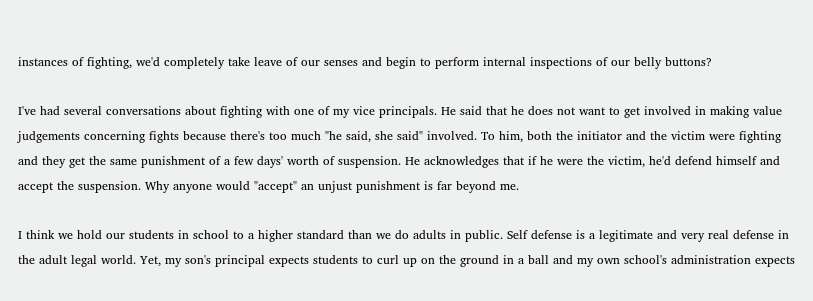instances of fighting, we'd completely take leave of our senses and begin to perform internal inspections of our belly buttons?

I've had several conversations about fighting with one of my vice principals. He said that he does not want to get involved in making value judgements concerning fights because there's too much "he said, she said" involved. To him, both the initiator and the victim were fighting and they get the same punishment of a few days' worth of suspension. He acknowledges that if he were the victim, he'd defend himself and accept the suspension. Why anyone would "accept" an unjust punishment is far beyond me.

I think we hold our students in school to a higher standard than we do adults in public. Self defense is a legitimate and very real defense in the adult legal world. Yet, my son's principal expects students to curl up on the ground in a ball and my own school's administration expects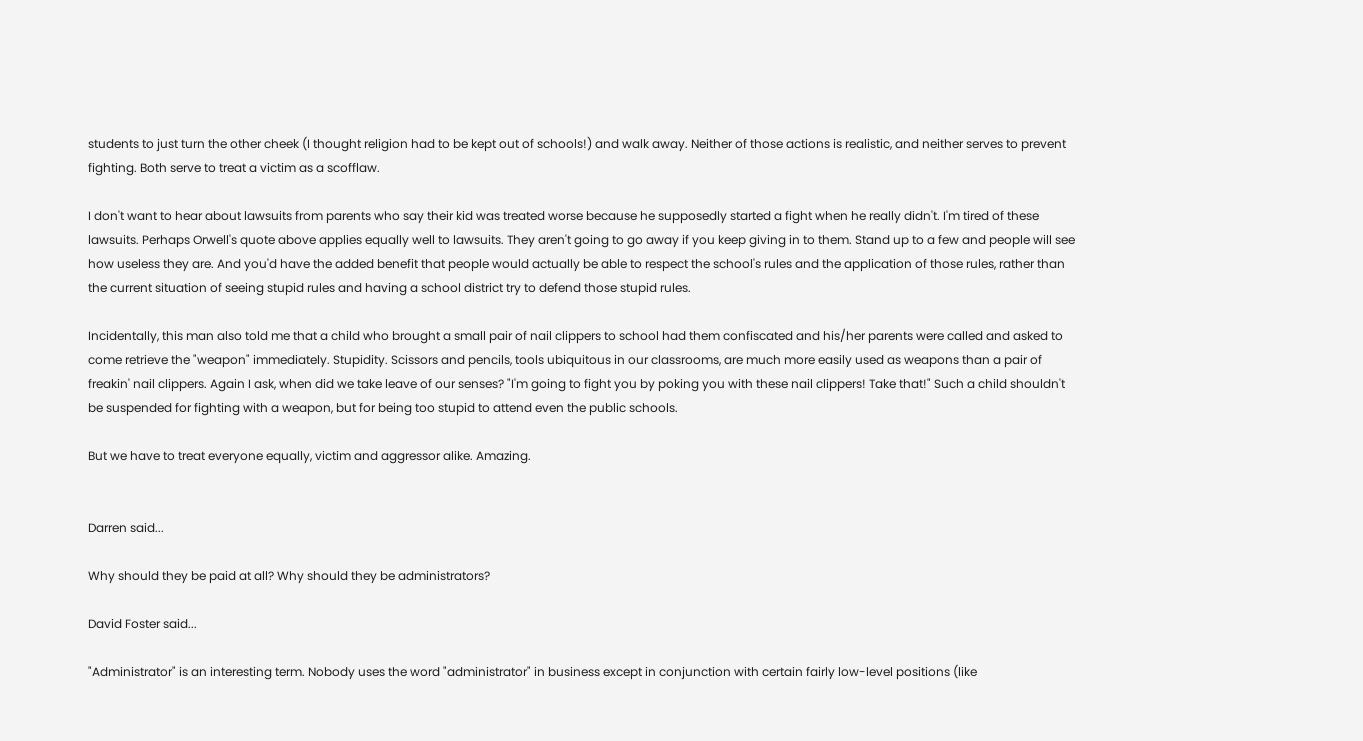students to just turn the other cheek (I thought religion had to be kept out of schools!) and walk away. Neither of those actions is realistic, and neither serves to prevent fighting. Both serve to treat a victim as a scofflaw.

I don't want to hear about lawsuits from parents who say their kid was treated worse because he supposedly started a fight when he really didn't. I'm tired of these lawsuits. Perhaps Orwell's quote above applies equally well to lawsuits. They aren't going to go away if you keep giving in to them. Stand up to a few and people will see how useless they are. And you'd have the added benefit that people would actually be able to respect the school's rules and the application of those rules, rather than the current situation of seeing stupid rules and having a school district try to defend those stupid rules.

Incidentally, this man also told me that a child who brought a small pair of nail clippers to school had them confiscated and his/her parents were called and asked to come retrieve the "weapon" immediately. Stupidity. Scissors and pencils, tools ubiquitous in our classrooms, are much more easily used as weapons than a pair of freakin' nail clippers. Again I ask, when did we take leave of our senses? "I'm going to fight you by poking you with these nail clippers! Take that!" Such a child shouldn't be suspended for fighting with a weapon, but for being too stupid to attend even the public schools.

But we have to treat everyone equally, victim and aggressor alike. Amazing.


Darren said...

Why should they be paid at all? Why should they be administrators?

David Foster said...

"Administrator" is an interesting term. Nobody uses the word "administrator" in business except in conjunction with certain fairly low-level positions (like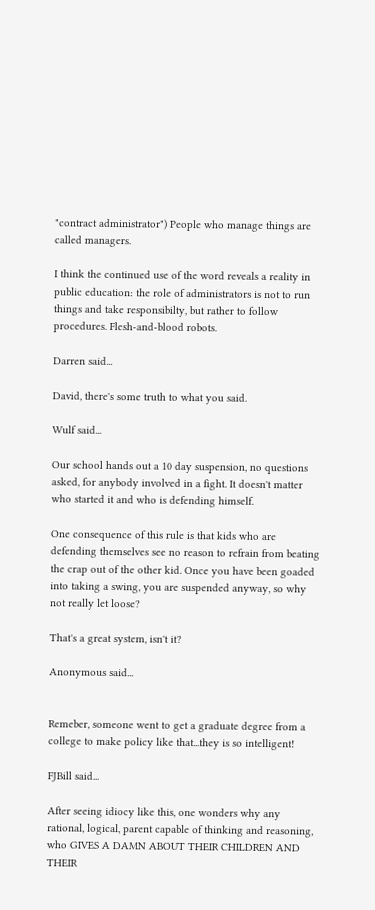"contract administrator") People who manage things are called managers.

I think the continued use of the word reveals a reality in public education: the role of administrators is not to run things and take responsibilty, but rather to follow procedures. Flesh-and-blood robots.

Darren said...

David, there's some truth to what you said.

Wulf said...

Our school hands out a 10 day suspension, no questions asked, for anybody involved in a fight. It doesn't matter who started it and who is defending himself.

One consequence of this rule is that kids who are defending themselves see no reason to refrain from beating the crap out of the other kid. Once you have been goaded into taking a swing, you are suspended anyway, so why not really let loose?

That's a great system, isn't it?

Anonymous said...


Remeber, someone went to get a graduate degree from a college to make policy like that...they is so intelligent!

FJBill said...

After seeing idiocy like this, one wonders why any rational, logical, parent capable of thinking and reasoning, who GIVES A DAMN ABOUT THEIR CHILDREN AND THEIR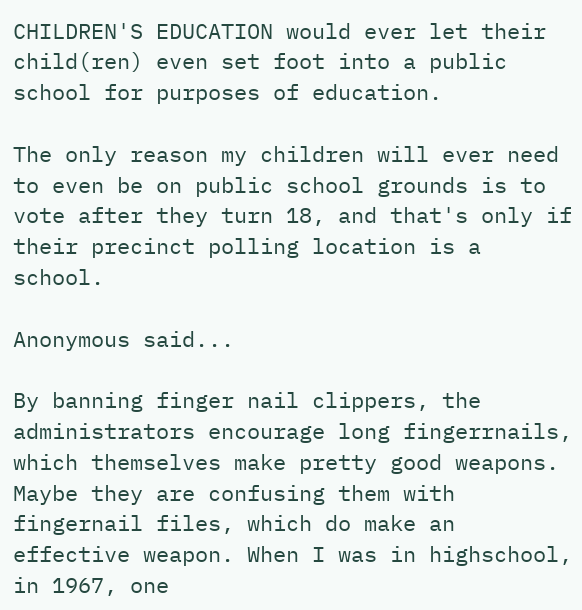CHILDREN'S EDUCATION would ever let their child(ren) even set foot into a public school for purposes of education.

The only reason my children will ever need to even be on public school grounds is to vote after they turn 18, and that's only if their precinct polling location is a school.

Anonymous said...

By banning finger nail clippers, the administrators encourage long fingerrnails, which themselves make pretty good weapons. Maybe they are confusing them with fingernail files, which do make an effective weapon. When I was in highschool, in 1967, one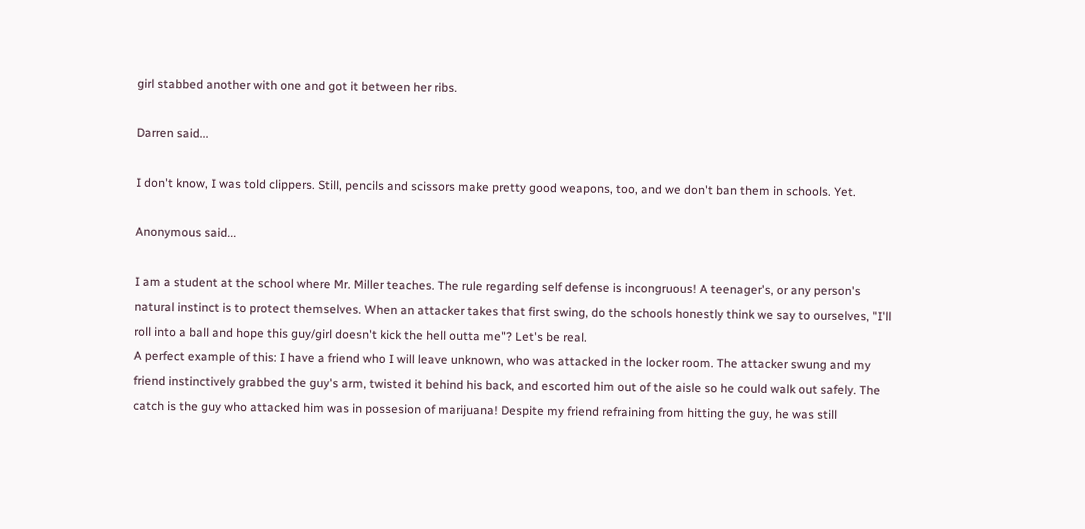girl stabbed another with one and got it between her ribs.

Darren said...

I don't know, I was told clippers. Still, pencils and scissors make pretty good weapons, too, and we don't ban them in schools. Yet.

Anonymous said...

I am a student at the school where Mr. Miller teaches. The rule regarding self defense is incongruous! A teenager's, or any person's natural instinct is to protect themselves. When an attacker takes that first swing, do the schools honestly think we say to ourselves, "I'll roll into a ball and hope this guy/girl doesn't kick the hell outta me"? Let's be real.
A perfect example of this: I have a friend who I will leave unknown, who was attacked in the locker room. The attacker swung and my friend instinctively grabbed the guy's arm, twisted it behind his back, and escorted him out of the aisle so he could walk out safely. The catch is the guy who attacked him was in possesion of marijuana! Despite my friend refraining from hitting the guy, he was still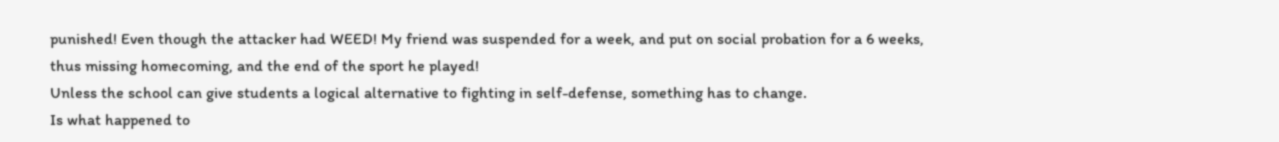punished! Even though the attacker had WEED! My friend was suspended for a week, and put on social probation for a 6 weeks, thus missing homecoming, and the end of the sport he played!
Unless the school can give students a logical alternative to fighting in self-defense, something has to change.
Is what happened to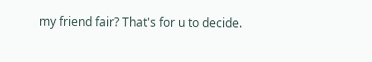my friend fair? That's for u to decide.